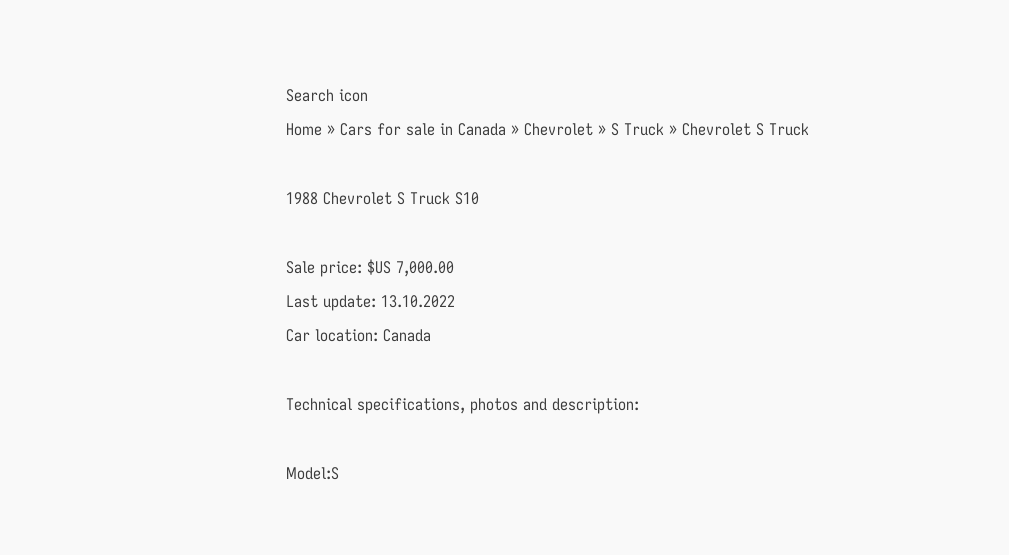Search icon
Home » Cars for sale in Canada » Chevrolet » S Truck » Chevrolet S Truck

1988 Chevrolet S Truck S10

Sale price: $US 7,000.00
Last update: 13.10.2022
Car location: Canada

Technical specifications, photos and description:

Model:S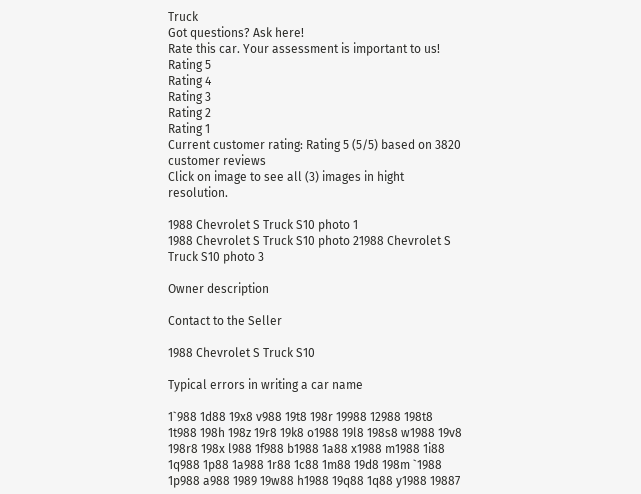Truck
Got questions? Ask here!
Rate this car. Your assessment is important to us!
Rating 5
Rating 4
Rating 3
Rating 2
Rating 1
Current customer rating: Rating 5 (5/5) based on 3820 customer reviews
Click on image to see all (3) images in hight resolution.

1988 Chevrolet S Truck S10 photo 1
1988 Chevrolet S Truck S10 photo 21988 Chevrolet S Truck S10 photo 3

Owner description

Contact to the Seller

1988 Chevrolet S Truck S10

Typical errors in writing a car name

1`988 1d88 19x8 v988 19t8 198r 19988 12988 198t8 1t988 198h 198z 19r8 19k8 o1988 19l8 198s8 w1988 19v8 198r8 198x l988 1f988 b1988 1a88 x1988 m1988 1i88 1q988 1p88 1a988 1r88 1c88 1m88 19d8 198m `1988 1p988 a988 1989 19w88 h1988 19q88 1q88 y1988 19887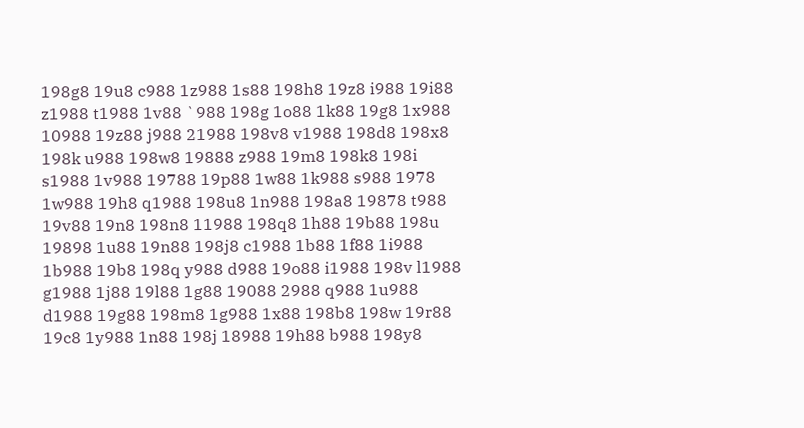198g8 19u8 c988 1z988 1s88 198h8 19z8 i988 19i88 z1988 t1988 1v88 `988 198g 1o88 1k88 19g8 1x988 10988 19z88 j988 21988 198v8 v1988 198d8 198x8 198k u988 198w8 19888 z988 19m8 198k8 198i s1988 1v988 19788 19p88 1w88 1k988 s988 1978 1w988 19h8 q1988 198u8 1n988 198a8 19878 t988 19v88 19n8 198n8 11988 198q8 1h88 19b88 198u 19898 1u88 19n88 198j8 c1988 1b88 1f88 1i988 1b988 19b8 198q y988 d988 19o88 i1988 198v l1988 g1988 1j88 19l88 1g88 19088 2988 q988 1u988 d1988 19g88 198m8 1g988 1x88 198b8 198w 19r88 19c8 1y988 1n88 198j 18988 19h88 b988 198y8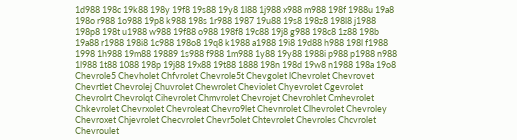1d988 198c 19k88 198y 19f8 19s88 19y8 1l88 1j988 x988 m988 198f 1988u 19a8 198o r988 1o988 19p8 k988 198s 1r988 1987 19u88 19s8 198z8 198l8 j1988 198p8 198t u1988 w988 19f88 o988 198f8 19c88 19j8 g988 198c8 1z88 198b 19a88 r1988 198i8 1c988 198o8 19q8 k1988 a1988 19i8 19d88 h988 198l f1988 1998 1h988 19m88 19889 1s988 f988 1m988 1y88 19y88 1988i p988 p1988 n988 1l988 1t88 1088 198p 19j88 19x88 19t88 1888 198n 198d 19w8 n1988 198a 19o8 Chevrole5 Chevholet Chfvrolet Chevrole5t Chevgolet lChevrolet Chevrovet Chevrtlet Chevrolej Chuvrolet Chewrolet Cheviolet Chyevrolet Cgevrolet Chevrolrt Chevrolqt Cihevrolet Chmvrolet Chevrojet Chevrohlet Cmhevrolet Chkevrolet Chevrxolet Chevroleat Chevro9let Chevnrolet Clhevrolet Chevroley Chevroxet Chjevrolet Checvrolet Chevr5olet Chtevrolet Chevroles Chcvrolet Chevroulet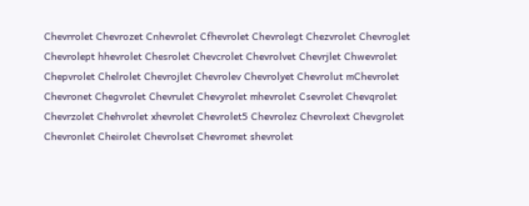Chevrrolet Chevrozet Cnhevrolet Cfhevrolet Chevrolegt Chezvrolet Chevroglet Chevrolept hhevrolet Chesrolet Chevcrolet Chevrolvet Chevrjlet Chwevrolet Chepvrolet Chelrolet Chevrojlet Chevrolev Chevrolyet Chevrolut mChevrolet Chevronet Chegvrolet Chevrulet Chevyrolet mhevrolet Csevrolet Chevqrolet Chevrzolet Chehvrolet xhevrolet Chevrolet5 Chevrolez Chevrolext Chevgrolet Chevronlet Cheirolet Chevrolset Chevromet shevrolet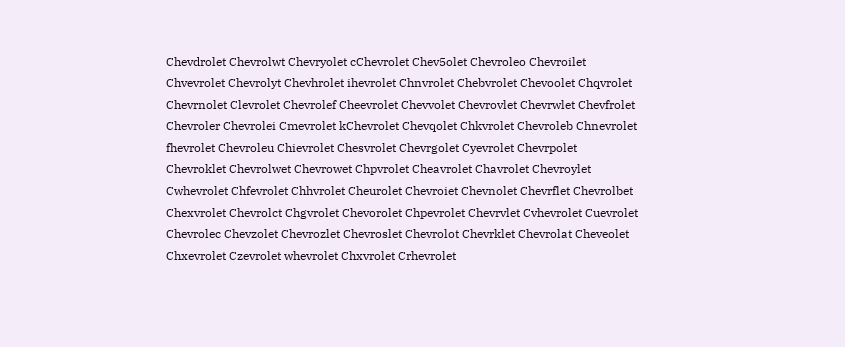Chevdrolet Chevrolwt Chevryolet cChevrolet Chev5olet Chevroleo Chevroilet Chvevrolet Chevrolyt Chevhrolet ihevrolet Chnvrolet Chebvrolet Chevoolet Chqvrolet Chevrnolet Clevrolet Chevrolef Cheevrolet Chevvolet Chevrovlet Chevrwlet Chevfrolet Chevroler Chevrolei Cmevrolet kChevrolet Chevqolet Chkvrolet Chevroleb Chnevrolet fhevrolet Chevroleu Chievrolet Chesvrolet Chevrgolet Cyevrolet Chevrpolet Chevroklet Chevrolwet Chevrowet Chpvrolet Cheavrolet Chavrolet Chevroylet Cwhevrolet Chfevrolet Chhvrolet Cheurolet Chevroiet Chevnolet Chevrflet Chevrolbet Chexvrolet Chevrolct Chgvrolet Chevorolet Chpevrolet Chevrvlet Cvhevrolet Cuevrolet Chevrolec Chevzolet Chevrozlet Chevroslet Chevrolot Chevrklet Chevrolat Cheveolet Chxevrolet Czevrolet whevrolet Chxvrolet Crhevrolet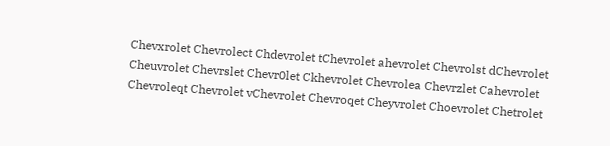Chevxrolet Chevrolect Chdevrolet tChevrolet ahevrolet Chevrolst dChevrolet Cheuvrolet Chevrslet Chevr0let Ckhevrolet Chevrolea Chevrzlet Cahevrolet Chevroleqt Chevrolet vChevrolet Chevroqet Cheyvrolet Choevrolet Chetrolet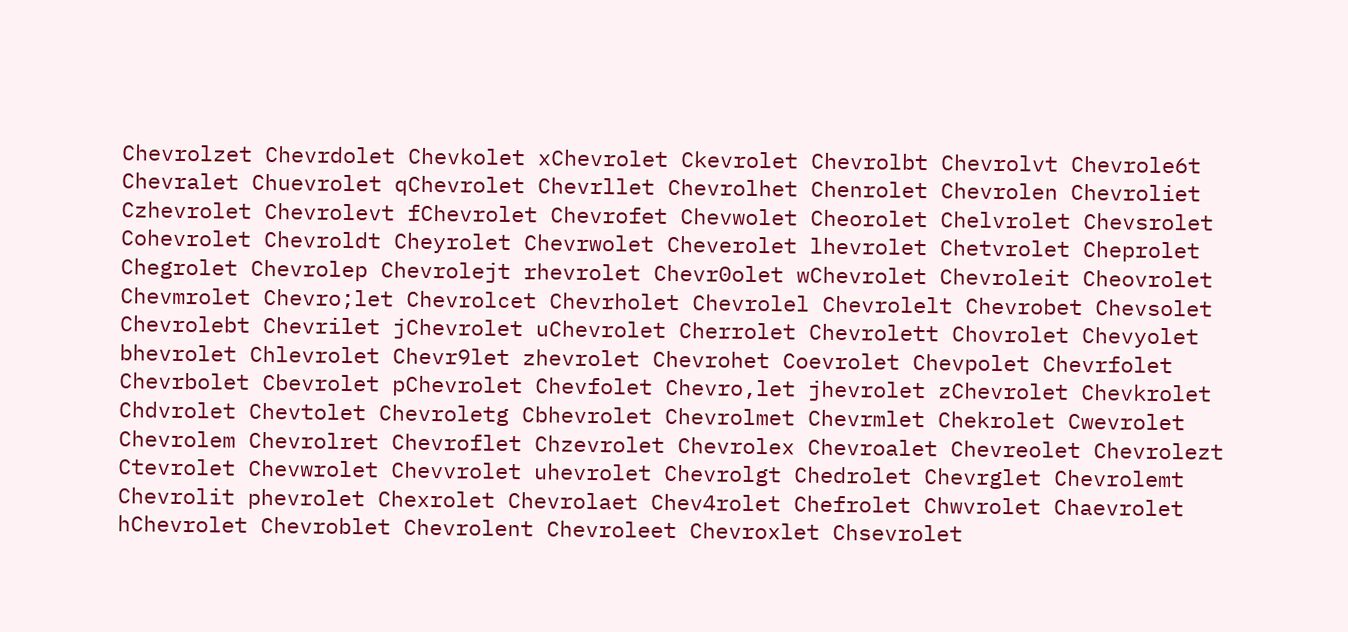Chevrolzet Chevrdolet Chevkolet xChevrolet Ckevrolet Chevrolbt Chevrolvt Chevrole6t Chevralet Chuevrolet qChevrolet Chevrllet Chevrolhet Chenrolet Chevrolen Chevroliet Czhevrolet Chevrolevt fChevrolet Chevrofet Chevwolet Cheorolet Chelvrolet Chevsrolet Cohevrolet Chevroldt Cheyrolet Chevrwolet Cheverolet lhevrolet Chetvrolet Cheprolet Chegrolet Chevrolep Chevrolejt rhevrolet Chevr0olet wChevrolet Chevroleit Cheovrolet Chevmrolet Chevro;let Chevrolcet Chevrholet Chevrolel Chevrolelt Chevrobet Chevsolet Chevrolebt Chevrilet jChevrolet uChevrolet Cherrolet Chevrolett Chovrolet Chevyolet bhevrolet Chlevrolet Chevr9let zhevrolet Chevrohet Coevrolet Chevpolet Chevrfolet Chevrbolet Cbevrolet pChevrolet Chevfolet Chevro,let jhevrolet zChevrolet Chevkrolet Chdvrolet Chevtolet Chevroletg Cbhevrolet Chevrolmet Chevrmlet Chekrolet Cwevrolet Chevrolem Chevrolret Chevroflet Chzevrolet Chevrolex Chevroalet Chevreolet Chevrolezt Ctevrolet Chevwrolet Chevvrolet uhevrolet Chevrolgt Chedrolet Chevrglet Chevrolemt Chevrolit phevrolet Chexrolet Chevrolaet Chev4rolet Chefrolet Chwvrolet Chaevrolet hChevrolet Chevroblet Chevrolent Chevroleet Chevroxlet Chsevrolet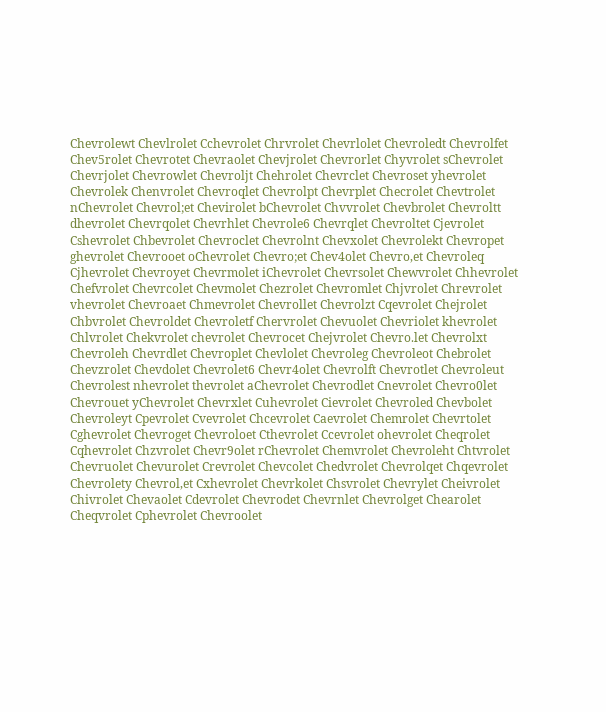Chevrolewt Chevlrolet Cchevrolet Chrvrolet Chevrlolet Chevroledt Chevrolfet Chev5rolet Chevrotet Chevraolet Chevjrolet Chevrorlet Chyvrolet sChevrolet Chevrjolet Chevrowlet Chevroljt Chehrolet Chevrclet Chevroset yhevrolet Chevrolek Chenvrolet Chevroqlet Chevrolpt Chevrplet Checrolet Chevtrolet nChevrolet Chevrol;et Chevirolet bChevrolet Chvvrolet Chevbrolet Chevroltt dhevrolet Chevrqolet Chevrhlet Chevrole6 Chevrqlet Chevroltet Cjevrolet Cshevrolet Chbevrolet Chevroclet Chevrolnt Chevxolet Chevrolekt Chevropet ghevrolet Chevrooet oChevrolet Chevro;et Chev4olet Chevro,et Chevroleq Cjhevrolet Chevroyet Chevrmolet iChevrolet Chevrsolet Chewvrolet Chhevrolet Chefvrolet Chevrcolet Chevmolet Chezrolet Chevromlet Chjvrolet Chrevrolet vhevrolet Chevroaet Chmevrolet Chevrollet Chevrolzt Cqevrolet Chejrolet Chbvrolet Chevroldet Chevroletf Chervrolet Chevuolet Chevriolet khevrolet Chlvrolet Chekvrolet chevrolet Chevrocet Chejvrolet Chevro.let Chevrolxt Chevroleh Chevrdlet Chevroplet Chevlolet Chevroleg Chevroleot Chebrolet Chevzrolet Chevdolet Chevrolet6 Chevr4olet Chevrolft Chevrotlet Chevroleut Chevrolest nhevrolet thevrolet aChevrolet Chevrodlet Cnevrolet Chevro0let Chevrouet yChevrolet Chevrxlet Cuhevrolet Cievrolet Chevroled Chevbolet Chevroleyt Cpevrolet Cvevrolet Chcevrolet Caevrolet Chemrolet Chevrtolet Cghevrolet Chevroget Chevroloet Cthevrolet Ccevrolet ohevrolet Cheqrolet Cqhevrolet Chzvrolet Chevr9olet rChevrolet Chemvrolet Chevroleht Chtvrolet Chevruolet Chevurolet Crevrolet Chevcolet Chedvrolet Chevrolqet Chqevrolet Chevrolety Chevrol,et Cxhevrolet Chevrkolet Chsvrolet Chevrylet Cheivrolet Chivrolet Chevaolet Cdevrolet Chevrodet Chevrnlet Chevrolget Chearolet Cheqvrolet Cphevrolet Chevroolet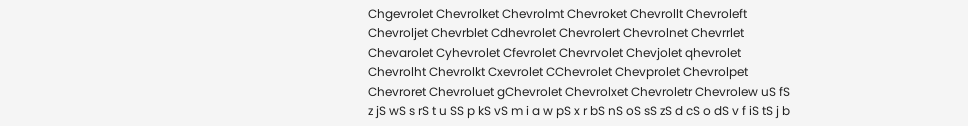Chgevrolet Chevrolket Chevrolmt Chevroket Chevrollt Chevroleft Chevroljet Chevrblet Cdhevrolet Chevrolert Chevrolnet Chevrrlet Chevarolet Cyhevrolet Cfevrolet Chevrvolet Chevjolet qhevrolet Chevrolht Chevrolkt Cxevrolet CChevrolet Chevprolet Chevrolpet Chevroret Chevroluet gChevrolet Chevrolxet Chevroletr Chevrolew uS fS z jS wS s rS t u SS p kS vS m i a w pS x r bS nS oS sS zS d cS o dS v f iS tS j b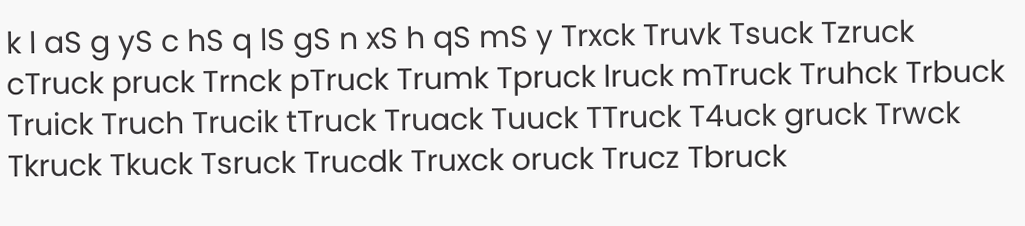k l aS g yS c hS q lS gS n xS h qS mS y Trxck Truvk Tsuck Tzruck cTruck pruck Trnck pTruck Trumk Tpruck lruck mTruck Truhck Trbuck Truick Truch Trucik tTruck Truack Tuuck TTruck T4uck gruck Trwck Tkruck Tkuck Tsruck Trucdk Truxck oruck Trucz Tbruck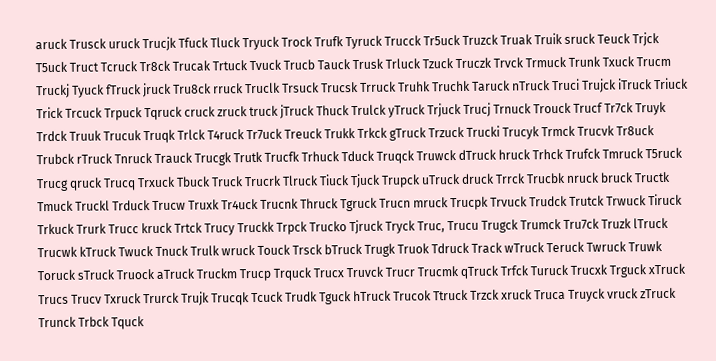aruck Trusck uruck Trucjk Tfuck Tluck Tryuck Trock Trufk Tyruck Trucck Tr5uck Truzck Truak Truik sruck Teuck Trjck T5uck Truct Tcruck Tr8ck Trucak Trtuck Tvuck Trucb Tauck Trusk Trluck Tzuck Truczk Trvck Trmuck Trunk Txuck Trucm Truckj Tyuck fTruck jruck Tru8ck rruck Truclk Trsuck Trucsk Trruck Truhk Truchk Taruck nTruck Truci Trujck iTruck Triuck Trick Trcuck Trpuck Tqruck cruck zruck truck jTruck Thuck Trulck yTruck Trjuck Trucj Trnuck Trouck Trucf Tr7ck Truyk Trdck Truuk Trucuk Truqk Trlck T4ruck Tr7uck Treuck Trukk Trkck gTruck Trzuck Trucki Trucyk Trmck Trucvk Tr8uck Trubck rTruck Tnruck Trauck Trucgk Trutk Trucfk Trhuck Tduck Truqck Truwck dTruck hruck Trhck Trufck Tmruck T5ruck Trucg qruck Trucq Trxuck Tbuck Truck Trucrk Tlruck Tiuck Tjuck Trupck uTruck druck Trrck Trucbk nruck bruck Tructk Tmuck Truckl Trduck Trucw Truxk Tr4uck Trucnk Thruck Tgruck Trucn mruck Trucpk Trvuck Trudck Trutck Trwuck Tiruck Trkuck Trurk Trucc kruck Trtck Trucy Truckk Trpck Trucko Tjruck Tryck Truc, Trucu Trugck Trumck Tru7ck Truzk lTruck Trucwk kTruck Twuck Tnuck Trulk wruck Touck Trsck bTruck Trugk Truok Tdruck Track wTruck Teruck Twruck Truwk Toruck sTruck Truock aTruck Truckm Trucp Trquck Trucx Truvck Trucr Trucmk qTruck Trfck Turuck Trucxk Trguck xTruck Trucs Trucv Txruck Trurck Trujk Trucqk Tcuck Trudk Tguck hTruck Trucok Ttruck Trzck xruck Truca Truyck vruck zTruck Trunck Trbck Tquck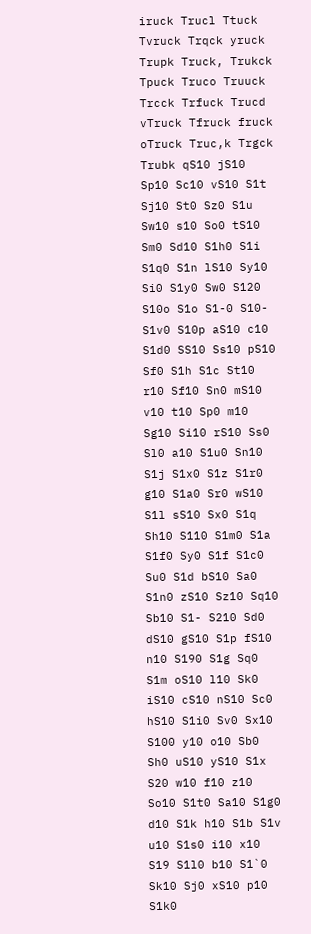iruck Trucl Ttuck Tvruck Trqck yruck Trupk Truck, Trukck Tpuck Truco Truuck Trcck Trfuck Trucd vTruck Tfruck fruck oTruck Truc,k Trgck Trubk qS10 jS10 Sp10 Sc10 vS10 S1t Sj10 St0 Sz0 S1u Sw10 s10 So0 tS10 Sm0 Sd10 S1h0 S1i S1q0 S1n lS10 Sy10 Si0 S1y0 Sw0 S120 S10o S1o S1-0 S10- S1v0 S10p aS10 c10 S1d0 SS10 Ss10 pS10 Sf0 S1h S1c St10 r10 Sf10 Sn0 mS10 v10 t10 Sp0 m10 Sg10 Si10 rS10 Ss0 Sl0 a10 S1u0 Sn10 S1j S1x0 S1z S1r0 g10 S1a0 Sr0 wS10 S1l sS10 Sx0 S1q Sh10 S110 S1m0 S1a S1f0 Sy0 S1f S1c0 Su0 S1d bS10 Sa0 S1n0 zS10 Sz10 Sq10 Sb10 S1- S210 Sd0 dS10 gS10 S1p fS10 n10 S190 S1g Sq0 S1m oS10 l10 Sk0 iS10 cS10 nS10 Sc0 hS10 S1i0 Sv0 Sx10 S100 y10 o10 Sb0 Sh0 uS10 yS10 S1x S20 w10 f10 z10 So10 S1t0 Sa10 S1g0 d10 S1k h10 S1b S1v u10 S1s0 i10 x10 S19 S1l0 b10 S1`0 Sk10 Sj0 xS10 p10 S1k0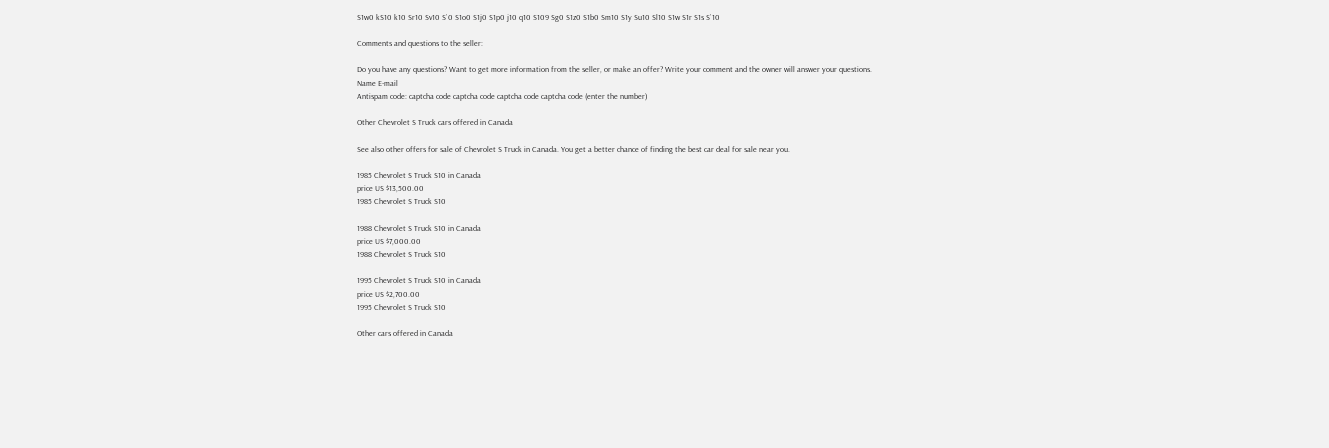S1w0 kS10 k10 Sr10 Sv10 S`0 S1o0 S1j0 S1p0 j10 q10 S109 Sg0 S1z0 S1b0 Sm10 S1y Su10 Sl10 S1w S1r S1s S`10

Comments and questions to the seller:

Do you have any questions? Want to get more information from the seller, or make an offer? Write your comment and the owner will answer your questions.
Name E-mail
Antispam code: captcha code captcha code captcha code captcha code (enter the number)

Other Chevrolet S Truck cars offered in Canada

See also other offers for sale of Chevrolet S Truck in Canada. You get a better chance of finding the best car deal for sale near you.

1985 Chevrolet S Truck S10 in Canada
price US $13,500.00
1985 Chevrolet S Truck S10

1988 Chevrolet S Truck S10 in Canada
price US $7,000.00
1988 Chevrolet S Truck S10

1995 Chevrolet S Truck S10 in Canada
price US $2,700.00
1995 Chevrolet S Truck S10

Other cars offered in Canada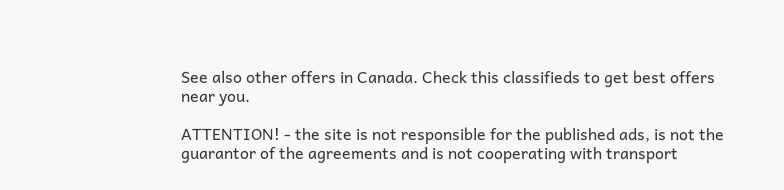See also other offers in Canada. Check this classifieds to get best offers near you.

ATTENTION! - the site is not responsible for the published ads, is not the guarantor of the agreements and is not cooperating with transport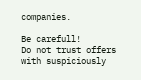companies.

Be carefull!
Do not trust offers with suspiciously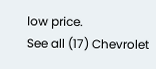low price.
See all (17) Chevrolet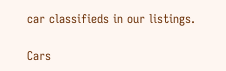car classifieds in our listings.

Cars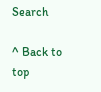Search

^ Back to top